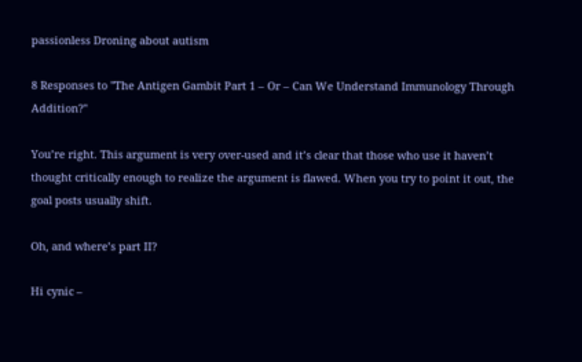passionless Droning about autism

8 Responses to "The Antigen Gambit Part 1 – Or – Can We Understand Immunology Through Addition?"

You’re right. This argument is very over-used and it’s clear that those who use it haven’t thought critically enough to realize the argument is flawed. When you try to point it out, the goal posts usually shift.

Oh, and where’s part II?

Hi cynic –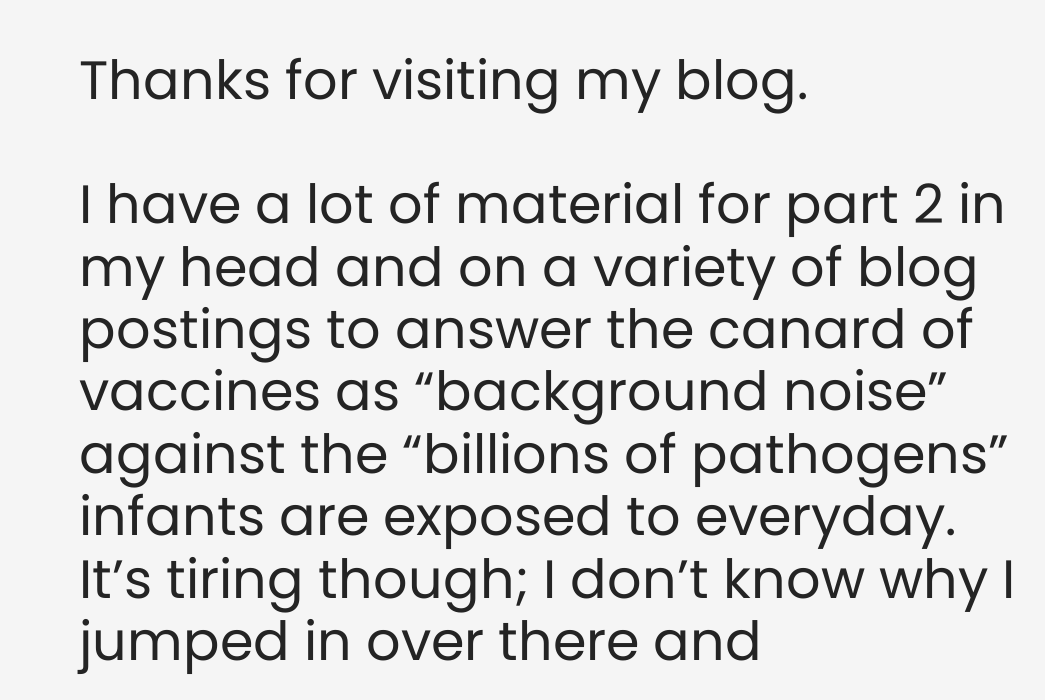Thanks for visiting my blog.

I have a lot of material for part 2 in my head and on a variety of blog postings to answer the canard of vaccines as “background noise” against the “billions of pathogens” infants are exposed to everyday. It’s tiring though; I don’t know why I jumped in over there and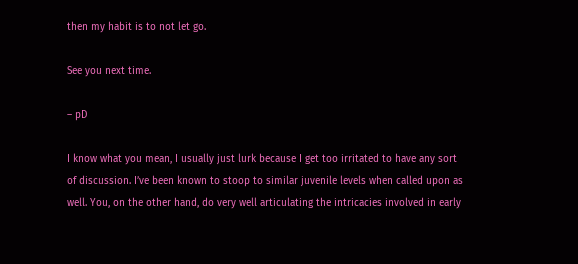then my habit is to not let go.

See you next time.

– pD

I know what you mean, I usually just lurk because I get too irritated to have any sort of discussion. I’ve been known to stoop to similar juvenile levels when called upon as well. You, on the other hand, do very well articulating the intricacies involved in early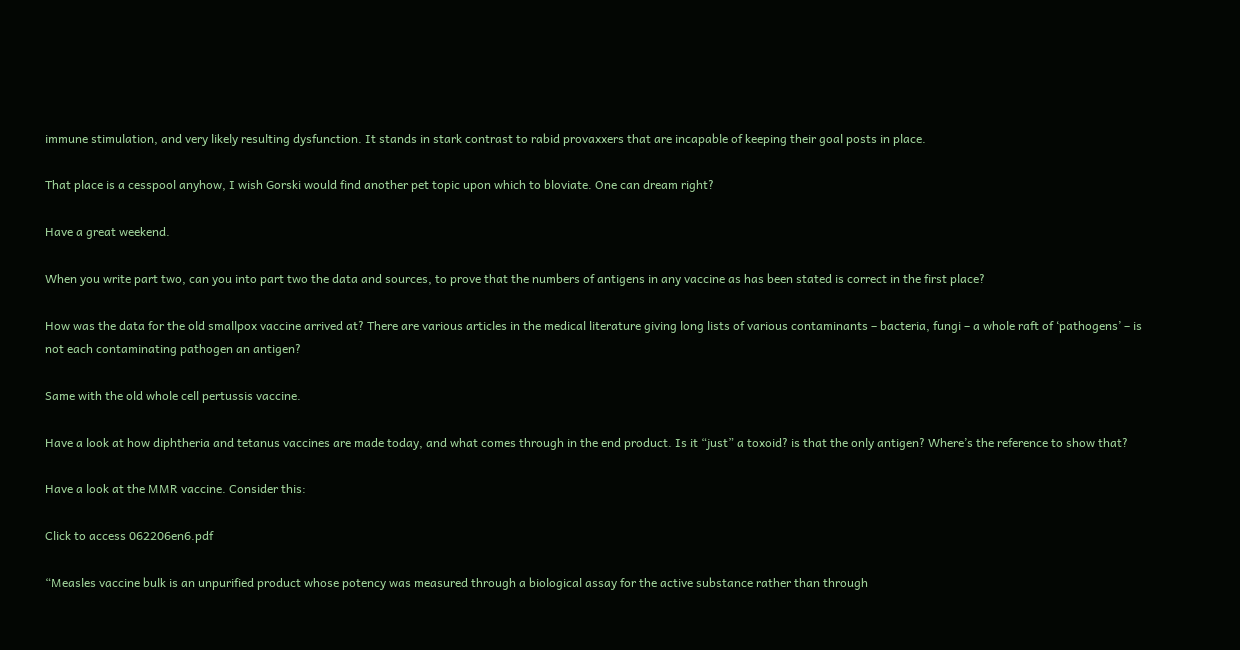immune stimulation, and very likely resulting dysfunction. It stands in stark contrast to rabid provaxxers that are incapable of keeping their goal posts in place.

That place is a cesspool anyhow, I wish Gorski would find another pet topic upon which to bloviate. One can dream right?

Have a great weekend.

When you write part two, can you into part two the data and sources, to prove that the numbers of antigens in any vaccine as has been stated is correct in the first place?

How was the data for the old smallpox vaccine arrived at? There are various articles in the medical literature giving long lists of various contaminants – bacteria, fungi – a whole raft of ‘pathogens’ – is not each contaminating pathogen an antigen?

Same with the old whole cell pertussis vaccine.

Have a look at how diphtheria and tetanus vaccines are made today, and what comes through in the end product. Is it “just” a toxoid? is that the only antigen? Where’s the reference to show that?

Have a look at the MMR vaccine. Consider this:

Click to access 062206en6.pdf

“Measles vaccine bulk is an unpurified product whose potency was measured through a biological assay for the active substance rather than through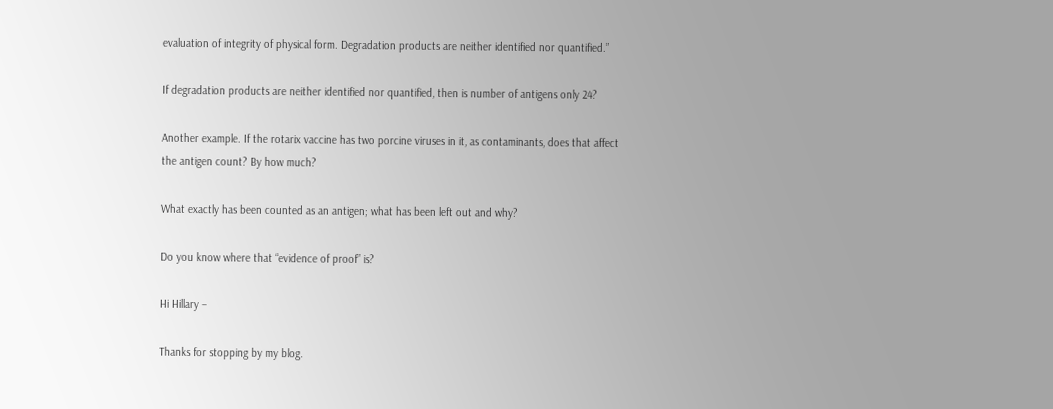evaluation of integrity of physical form. Degradation products are neither identified nor quantified.”

If degradation products are neither identified nor quantified, then is number of antigens only 24?

Another example. If the rotarix vaccine has two porcine viruses in it, as contaminants, does that affect the antigen count? By how much?

What exactly has been counted as an antigen; what has been left out and why?

Do you know where that “evidence of proof” is?

Hi Hillary –

Thanks for stopping by my blog.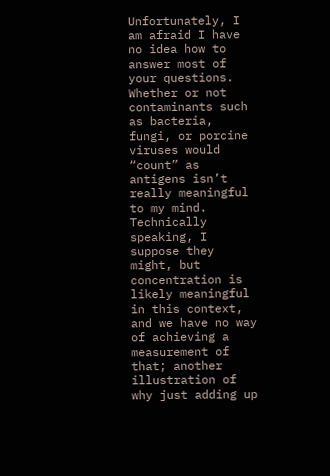Unfortunately, I am afraid I have no idea how to answer most of your questions. Whether or not contaminants such as bacteria, fungi, or porcine viruses would “count” as antigens isn’t really meaningful to my mind. Technically speaking, I suppose they might, but concentration is likely meaningful in this context, and we have no way of achieving a measurement of that; another illustration of why just adding up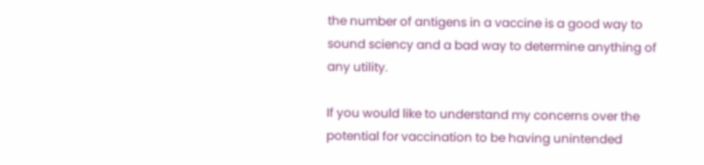the number of antigens in a vaccine is a good way to sound sciency and a bad way to determine anything of any utility.

If you would like to understand my concerns over the potential for vaccination to be having unintended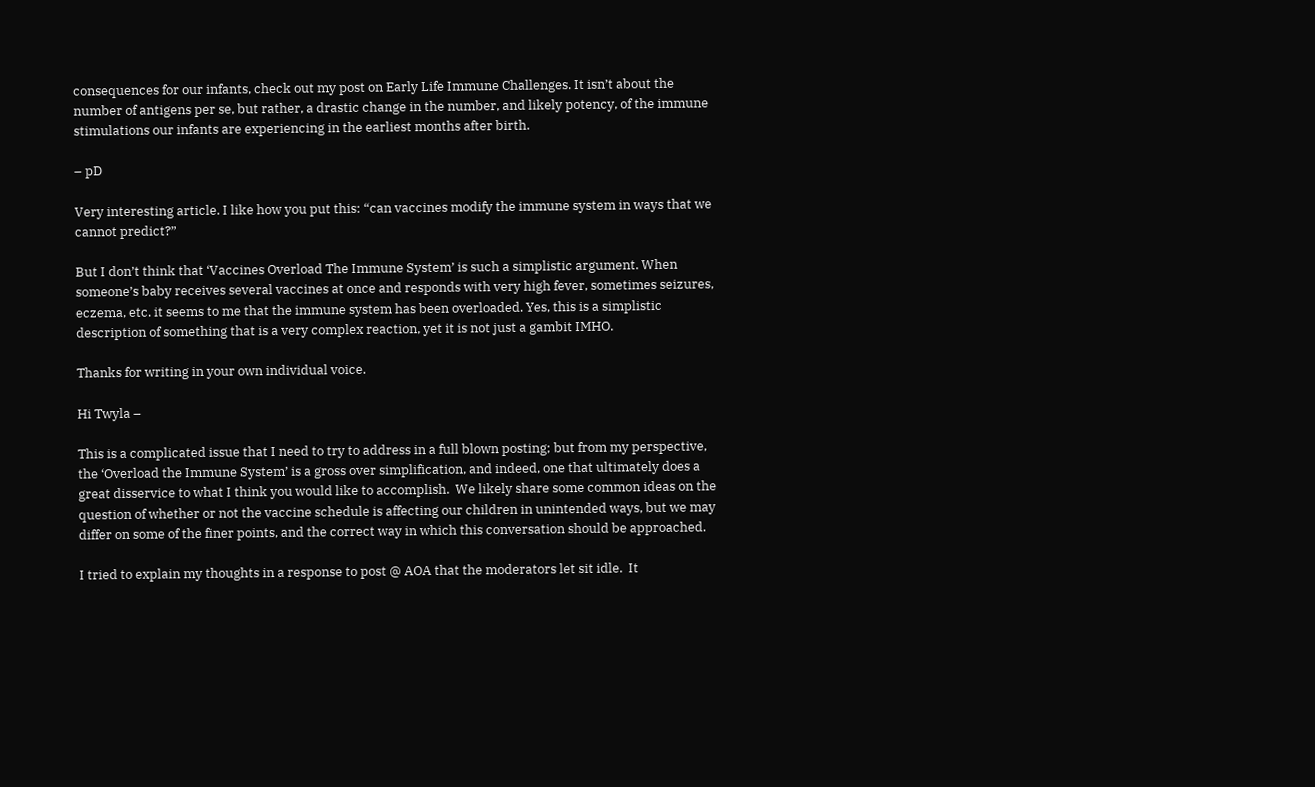consequences for our infants, check out my post on Early Life Immune Challenges. It isn’t about the number of antigens per se, but rather, a drastic change in the number, and likely potency, of the immune stimulations our infants are experiencing in the earliest months after birth.

– pD

Very interesting article. I like how you put this: “can vaccines modify the immune system in ways that we cannot predict?”

But I don’t think that ‘Vaccines Overload The Immune System’ is such a simplistic argument. When someone’s baby receives several vaccines at once and responds with very high fever, sometimes seizures, eczema, etc. it seems to me that the immune system has been overloaded. Yes, this is a simplistic description of something that is a very complex reaction, yet it is not just a gambit IMHO.

Thanks for writing in your own individual voice.

Hi Twyla –

This is a complicated issue that I need to try to address in a full blown posting; but from my perspective, the ‘Overload the Immune System’ is a gross over simplification, and indeed, one that ultimately does a great disservice to what I think you would like to accomplish.  We likely share some common ideas on the question of whether or not the vaccine schedule is affecting our children in unintended ways, but we may differ on some of the finer points, and the correct way in which this conversation should be approached.

I tried to explain my thoughts in a response to post @ AOA that the moderators let sit idle.  It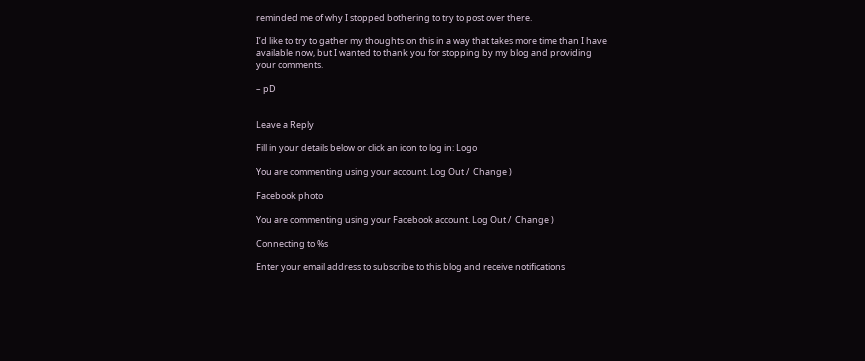reminded me of why I stopped bothering to try to post over there.

I’d like to try to gather my thoughts on this in a way that takes more time than I have available now, but I wanted to thank you for stopping by my blog and providing your comments.

– pD


Leave a Reply

Fill in your details below or click an icon to log in: Logo

You are commenting using your account. Log Out /  Change )

Facebook photo

You are commenting using your Facebook account. Log Out /  Change )

Connecting to %s

Enter your email address to subscribe to this blog and receive notifications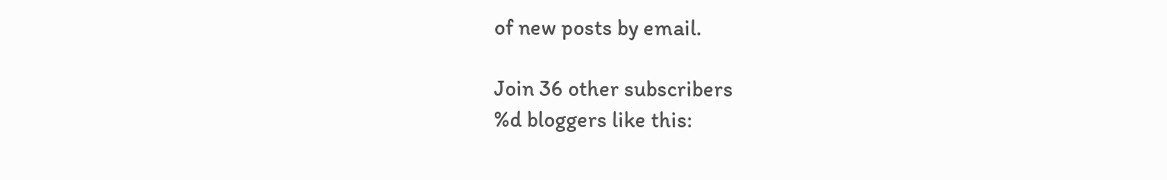of new posts by email.

Join 36 other subscribers
%d bloggers like this: